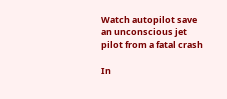Watch autopilot save an unconscious jet pilot from a fatal crash

In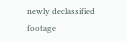newly declassified footage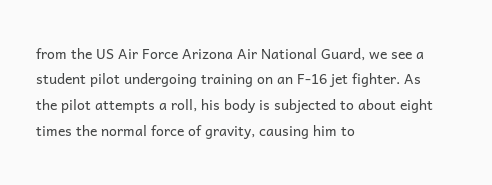from the US Air Force Arizona Air National Guard, we see a student pilot undergoing training on an F-16 jet fighter. As the pilot attempts a roll, his body is subjected to about eight times the normal force of gravity, causing him to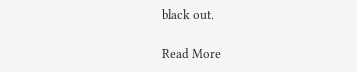black out.

Read More